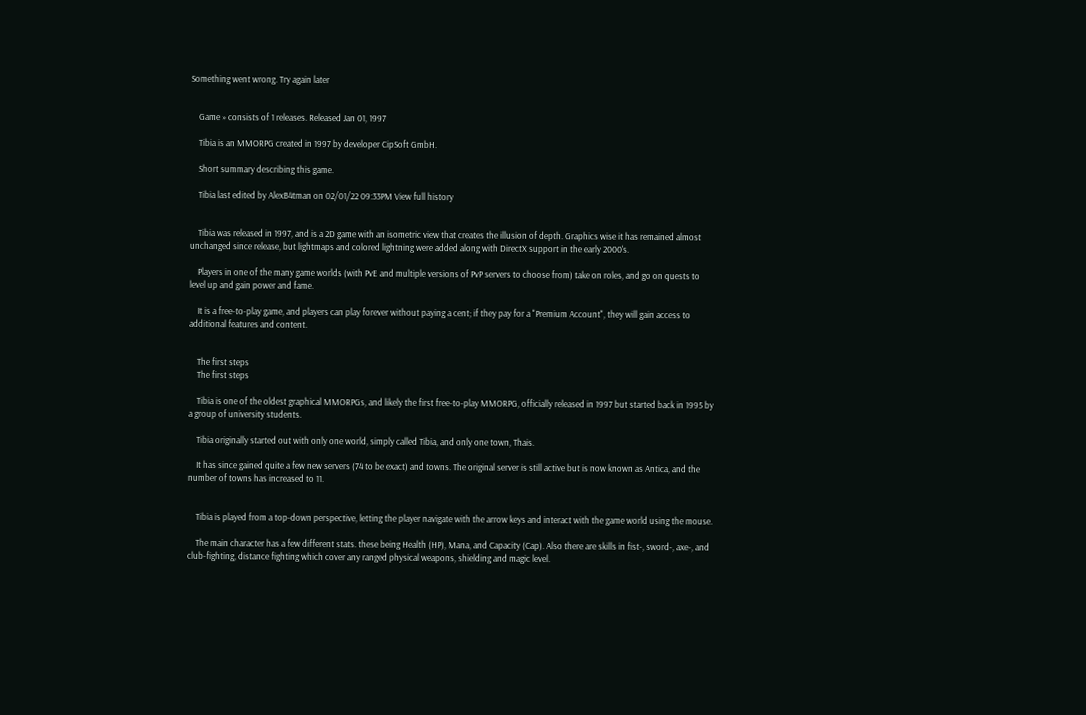Something went wrong. Try again later


    Game » consists of 1 releases. Released Jan 01, 1997

    Tibia is an MMORPG created in 1997 by developer CipSoft GmbH.

    Short summary describing this game.

    Tibia last edited by AlexB4tman on 02/01/22 09:33PM View full history


    Tibia was released in 1997, and is a 2D game with an isometric view that creates the illusion of depth. Graphics wise it has remained almost unchanged since release, but lightmaps and colored lightning were added along with DirectX support in the early 2000's.

    Players in one of the many game worlds (with PvE and multiple versions of PvP servers to choose from) take on roles, and go on quests to level up and gain power and fame.

    It is a free-to-play game, and players can play forever without paying a cent; if they pay for a "Premium Account", they will gain access to additional features and content.


    The first steps
    The first steps

    Tibia is one of the oldest graphical MMORPGs, and likely the first free-to-play MMORPG, officially released in 1997 but started back in 1995 by a group of university students.

    Tibia originally started out with only one world, simply called Tibia, and only one town, Thais.

    It has since gained quite a few new servers (74 to be exact) and towns. The original server is still active but is now known as Antica, and the number of towns has increased to 11.


    Tibia is played from a top-down perspective, letting the player navigate with the arrow keys and interact with the game world using the mouse.

    The main character has a few different stats. these being Health (HP), Mana, and Capacity (Cap). Also there are skills in fist-, sword-, axe-, and club-fighting, distance fighting which cover any ranged physical weapons, shielding and magic level.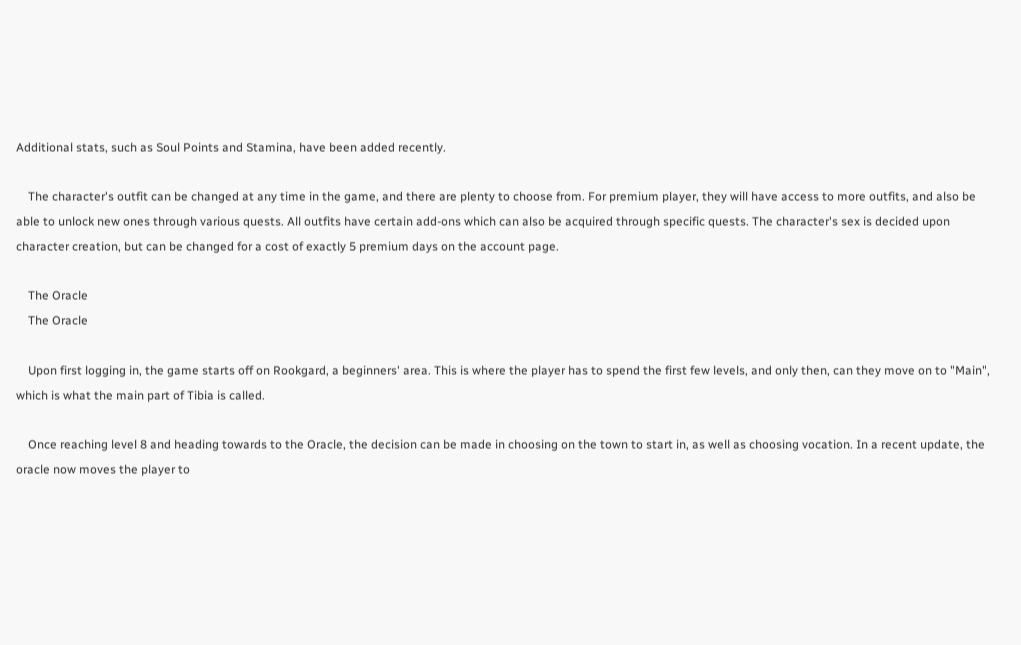Additional stats, such as Soul Points and Stamina, have been added recently.

    The character's outfit can be changed at any time in the game, and there are plenty to choose from. For premium player, they will have access to more outfits, and also be able to unlock new ones through various quests. All outfits have certain add-ons which can also be acquired through specific quests. The character's sex is decided upon character creation, but can be changed for a cost of exactly 5 premium days on the account page.

    The Oracle
    The Oracle

    Upon first logging in, the game starts off on Rookgard, a beginners' area. This is where the player has to spend the first few levels, and only then, can they move on to "Main", which is what the main part of Tibia is called.

    Once reaching level 8 and heading towards to the Oracle, the decision can be made in choosing on the town to start in, as well as choosing vocation. In a recent update, the oracle now moves the player to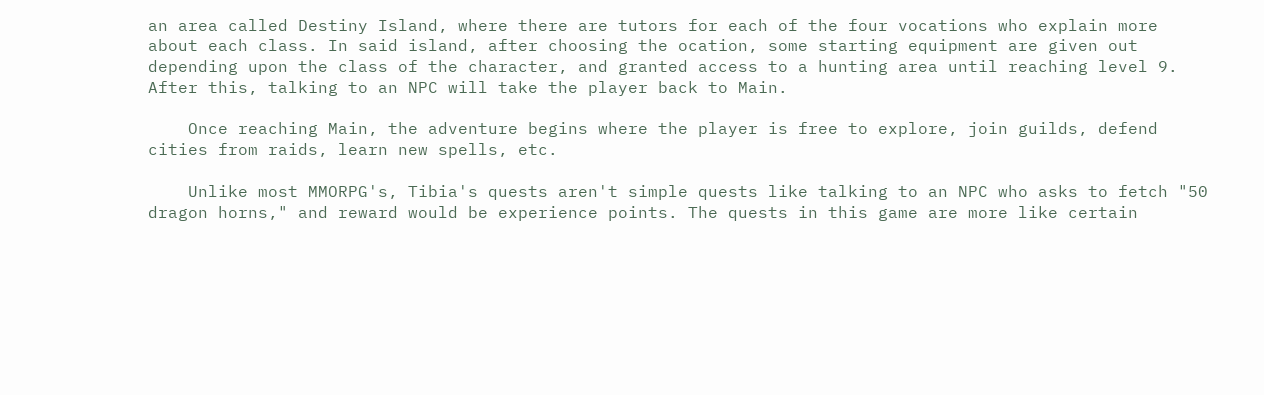an area called Destiny Island, where there are tutors for each of the four vocations who explain more about each class. In said island, after choosing the ocation, some starting equipment are given out depending upon the class of the character, and granted access to a hunting area until reaching level 9. After this, talking to an NPC will take the player back to Main.

    Once reaching Main, the adventure begins where the player is free to explore, join guilds, defend cities from raids, learn new spells, etc.

    Unlike most MMORPG's, Tibia's quests aren't simple quests like talking to an NPC who asks to fetch "50 dragon horns," and reward would be experience points. The quests in this game are more like certain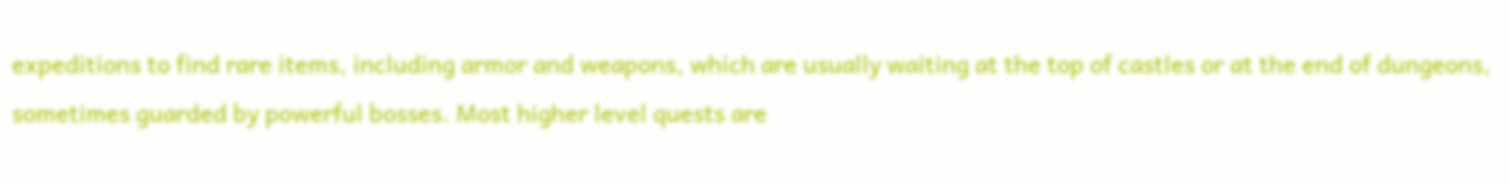expeditions to find rare items, including armor and weapons, which are usually waiting at the top of castles or at the end of dungeons, sometimes guarded by powerful bosses. Most higher level quests are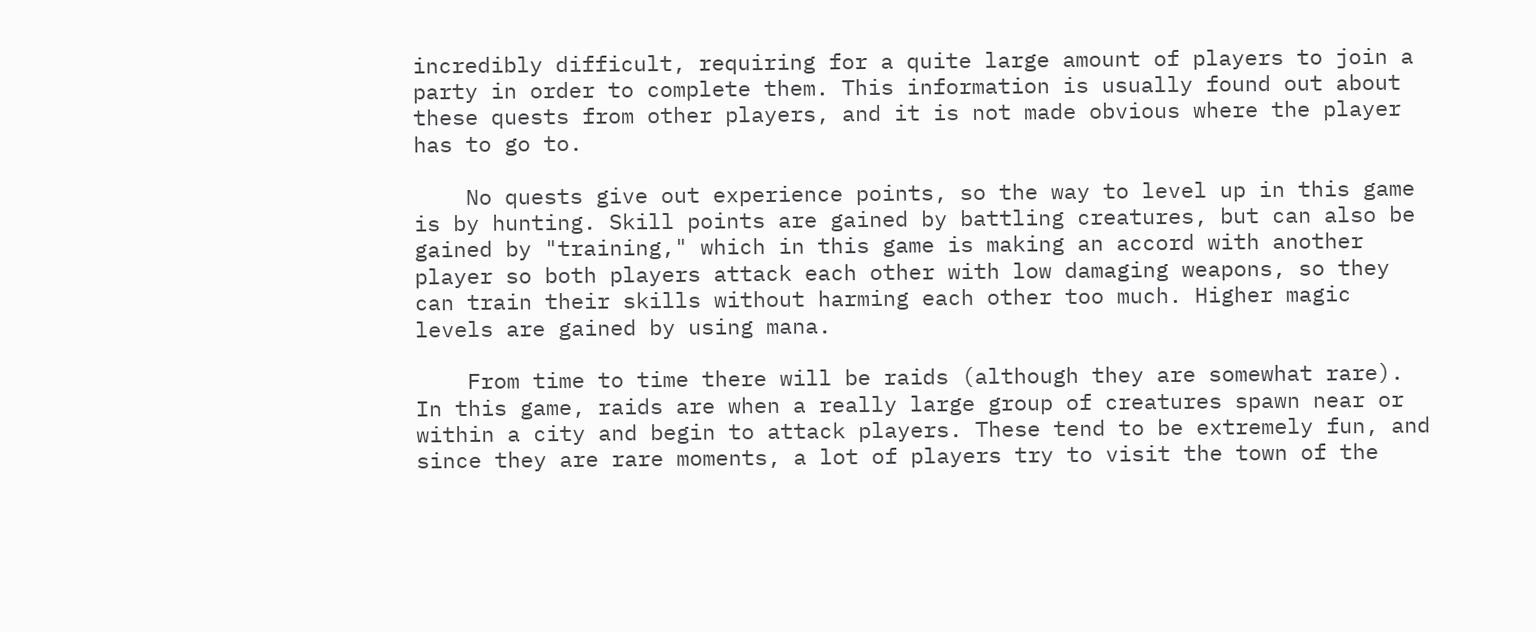incredibly difficult, requiring for a quite large amount of players to join a party in order to complete them. This information is usually found out about these quests from other players, and it is not made obvious where the player has to go to.

    No quests give out experience points, so the way to level up in this game is by hunting. Skill points are gained by battling creatures, but can also be gained by "training," which in this game is making an accord with another player so both players attack each other with low damaging weapons, so they can train their skills without harming each other too much. Higher magic levels are gained by using mana.

    From time to time there will be raids (although they are somewhat rare). In this game, raids are when a really large group of creatures spawn near or within a city and begin to attack players. These tend to be extremely fun, and since they are rare moments, a lot of players try to visit the town of the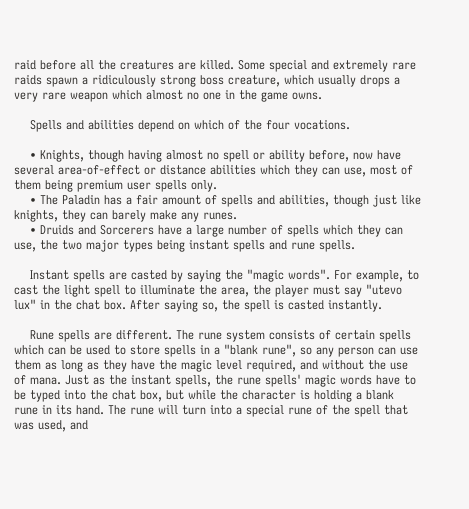raid before all the creatures are killed. Some special and extremely rare raids spawn a ridiculously strong boss creature, which usually drops a very rare weapon which almost no one in the game owns.

    Spells and abilities depend on which of the four vocations.

    • Knights, though having almost no spell or ability before, now have several area-of-effect or distance abilities which they can use, most of them being premium user spells only.
    • The Paladin has a fair amount of spells and abilities, though just like knights, they can barely make any runes.
    • Druids and Sorcerers have a large number of spells which they can use, the two major types being instant spells and rune spells.

    Instant spells are casted by saying the "magic words". For example, to cast the light spell to illuminate the area, the player must say "utevo lux" in the chat box. After saying so, the spell is casted instantly.

    Rune spells are different. The rune system consists of certain spells which can be used to store spells in a "blank rune", so any person can use them as long as they have the magic level required, and without the use of mana. Just as the instant spells, the rune spells' magic words have to be typed into the chat box, but while the character is holding a blank rune in its hand. The rune will turn into a special rune of the spell that was used, and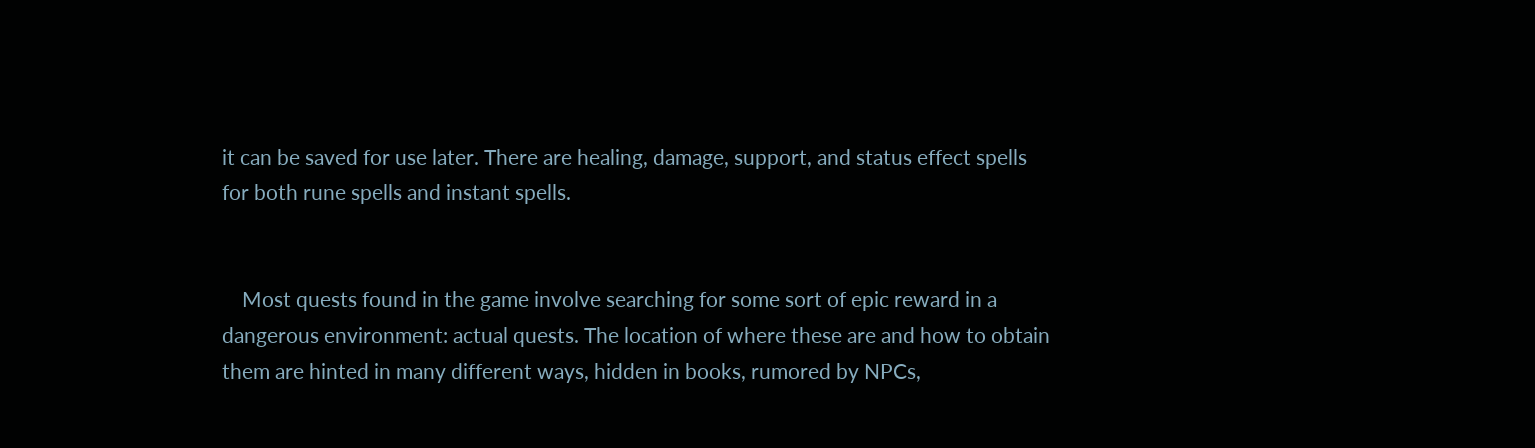it can be saved for use later. There are healing, damage, support, and status effect spells for both rune spells and instant spells.


    Most quests found in the game involve searching for some sort of epic reward in a dangerous environment: actual quests. The location of where these are and how to obtain them are hinted in many different ways, hidden in books, rumored by NPCs,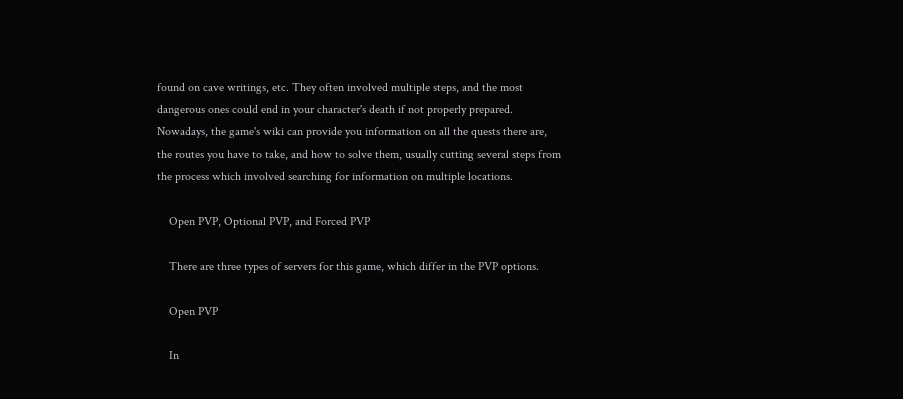found on cave writings, etc. They often involved multiple steps, and the most dangerous ones could end in your character's death if not properly prepared. Nowadays, the game's wiki can provide you information on all the quests there are, the routes you have to take, and how to solve them, usually cutting several steps from the process which involved searching for information on multiple locations.

    Open PVP, Optional PVP, and Forced PVP

    There are three types of servers for this game, which differ in the PVP options.

    Open PVP

    In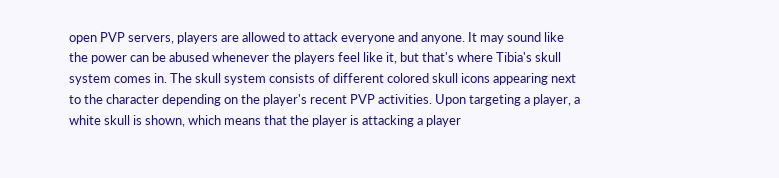open PVP servers, players are allowed to attack everyone and anyone. It may sound like the power can be abused whenever the players feel like it, but that's where Tibia's skull system comes in. The skull system consists of different colored skull icons appearing next to the character depending on the player's recent PVP activities. Upon targeting a player, a white skull is shown, which means that the player is attacking a player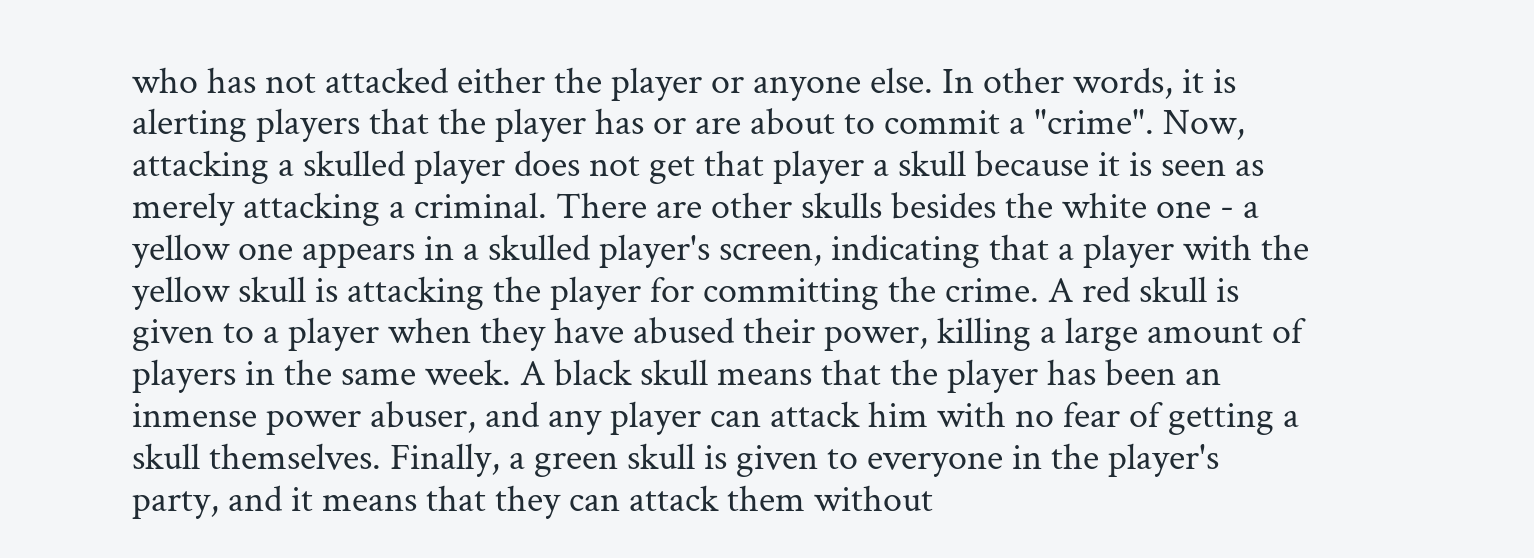who has not attacked either the player or anyone else. In other words, it is alerting players that the player has or are about to commit a "crime". Now, attacking a skulled player does not get that player a skull because it is seen as merely attacking a criminal. There are other skulls besides the white one - a yellow one appears in a skulled player's screen, indicating that a player with the yellow skull is attacking the player for committing the crime. A red skull is given to a player when they have abused their power, killing a large amount of players in the same week. A black skull means that the player has been an inmense power abuser, and any player can attack him with no fear of getting a skull themselves. Finally, a green skull is given to everyone in the player's party, and it means that they can attack them without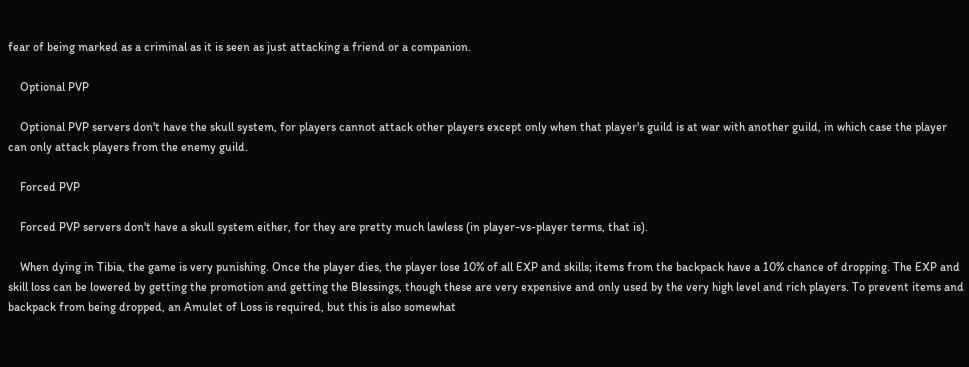fear of being marked as a criminal as it is seen as just attacking a friend or a companion.

    Optional PVP

    Optional PVP servers don't have the skull system, for players cannot attack other players except only when that player's guild is at war with another guild, in which case the player can only attack players from the enemy guild.

    Forced PVP

    Forced PVP servers don't have a skull system either, for they are pretty much lawless (in player-vs-player terms, that is).

    When dying in Tibia, the game is very punishing. Once the player dies, the player lose 10% of all EXP and skills; items from the backpack have a 10% chance of dropping. The EXP and skill loss can be lowered by getting the promotion and getting the Blessings, though these are very expensive and only used by the very high level and rich players. To prevent items and backpack from being dropped, an Amulet of Loss is required, but this is also somewhat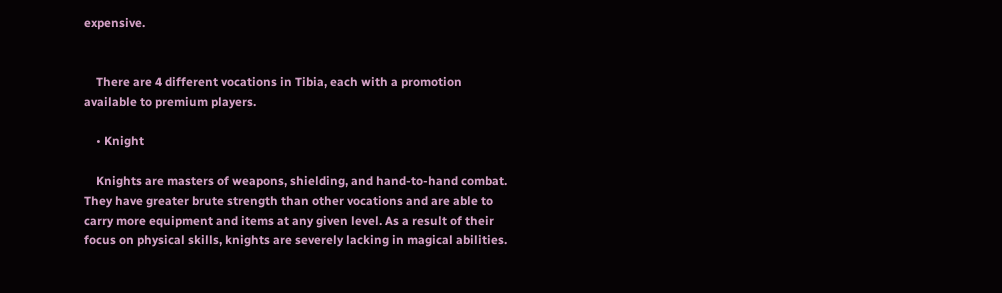expensive.


    There are 4 different vocations in Tibia, each with a promotion available to premium players.

    • Knight

    Knights are masters of weapons, shielding, and hand-to-hand combat. They have greater brute strength than other vocations and are able to carry more equipment and items at any given level. As a result of their focus on physical skills, knights are severely lacking in magical abilities.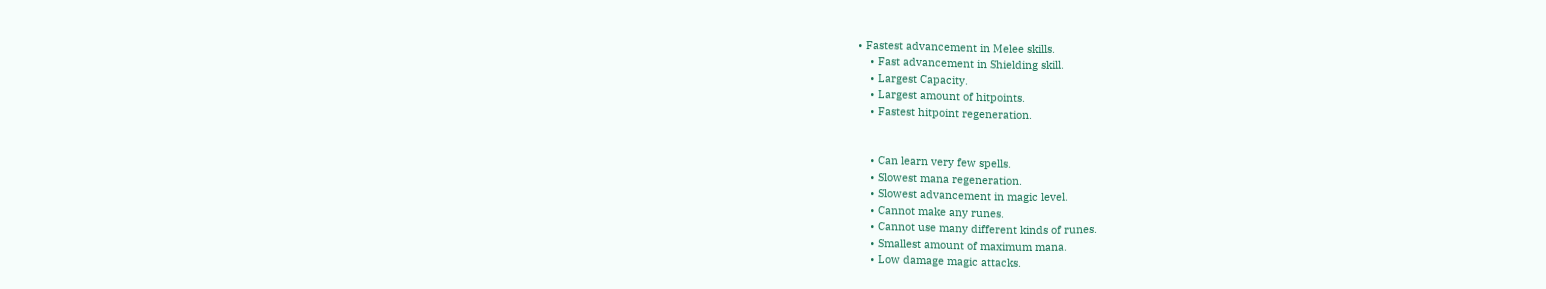• Fastest advancement in Melee skills.
    • Fast advancement in Shielding skill.
    • Largest Capacity.
    • Largest amount of hitpoints.
    • Fastest hitpoint regeneration.


    • Can learn very few spells.
    • Slowest mana regeneration.
    • Slowest advancement in magic level.
    • Cannot make any runes.
    • Cannot use many different kinds of runes.
    • Smallest amount of maximum mana.
    • Low damage magic attacks.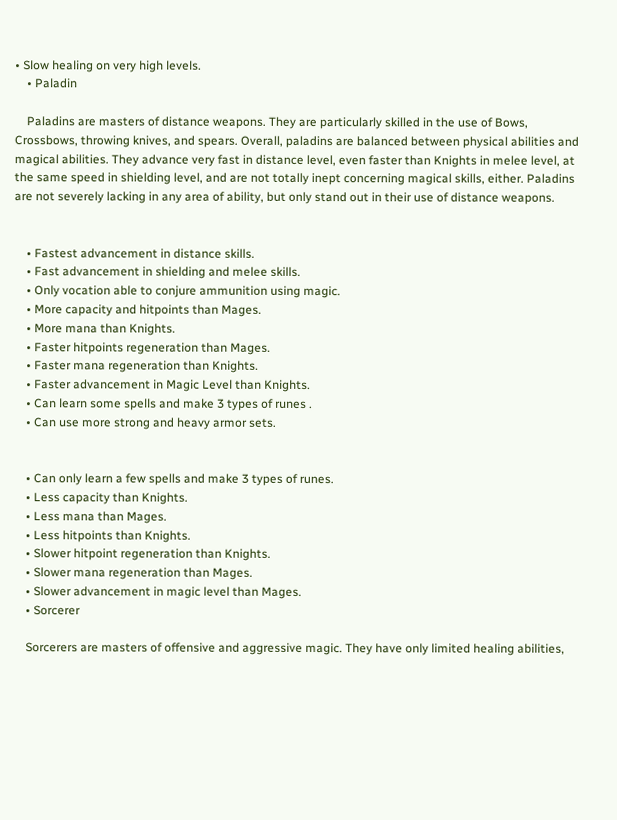• Slow healing on very high levels.
    • Paladin

    Paladins are masters of distance weapons. They are particularly skilled in the use of Bows, Crossbows, throwing knives, and spears. Overall, paladins are balanced between physical abilities and magical abilities. They advance very fast in distance level, even faster than Knights in melee level, at the same speed in shielding level, and are not totally inept concerning magical skills, either. Paladins are not severely lacking in any area of ability, but only stand out in their use of distance weapons.


    • Fastest advancement in distance skills.
    • Fast advancement in shielding and melee skills.
    • Only vocation able to conjure ammunition using magic.
    • More capacity and hitpoints than Mages.
    • More mana than Knights.
    • Faster hitpoints regeneration than Mages.
    • Faster mana regeneration than Knights.
    • Faster advancement in Magic Level than Knights.
    • Can learn some spells and make 3 types of runes .
    • Can use more strong and heavy armor sets.


    • Can only learn a few spells and make 3 types of runes.
    • Less capacity than Knights.
    • Less mana than Mages.
    • Less hitpoints than Knights.
    • Slower hitpoint regeneration than Knights.
    • Slower mana regeneration than Mages.
    • Slower advancement in magic level than Mages.
    • Sorcerer

    Sorcerers are masters of offensive and aggressive magic. They have only limited healing abilities,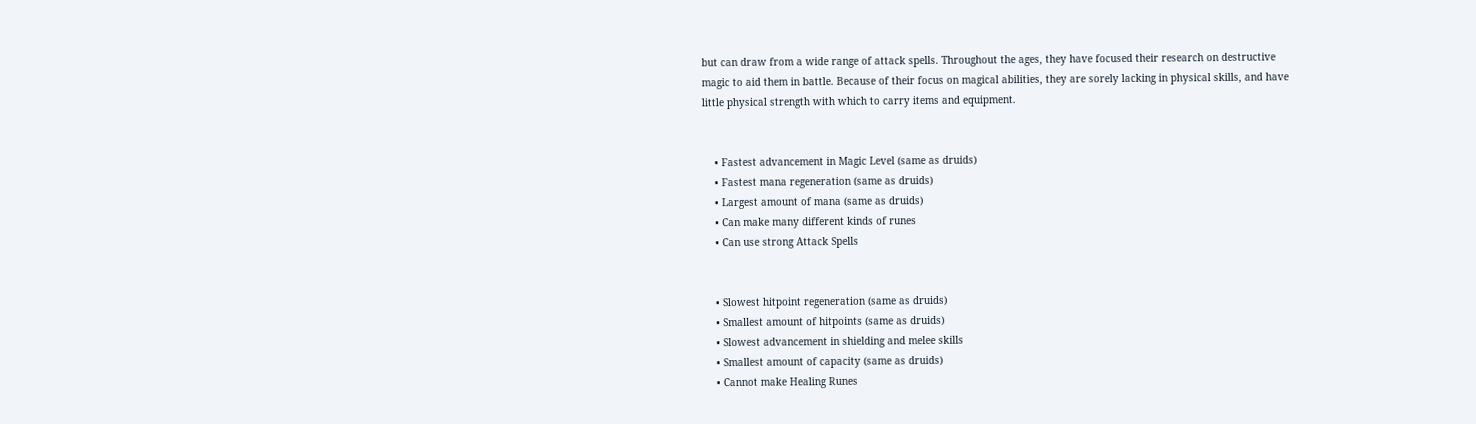but can draw from a wide range of attack spells. Throughout the ages, they have focused their research on destructive magic to aid them in battle. Because of their focus on magical abilities, they are sorely lacking in physical skills, and have little physical strength with which to carry items and equipment.


    • Fastest advancement in Magic Level (same as druids)
    • Fastest mana regeneration (same as druids)
    • Largest amount of mana (same as druids)
    • Can make many different kinds of runes
    • Can use strong Attack Spells


    • Slowest hitpoint regeneration (same as druids)
    • Smallest amount of hitpoints (same as druids)
    • Slowest advancement in shielding and melee skills
    • Smallest amount of capacity (same as druids)
    • Cannot make Healing Runes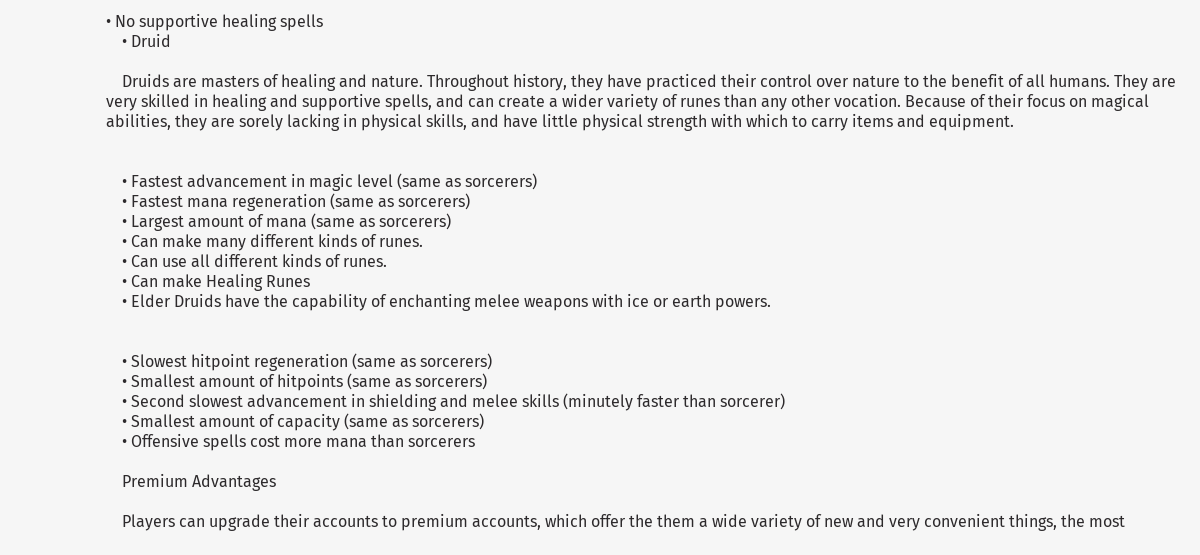• No supportive healing spells
    • Druid

    Druids are masters of healing and nature. Throughout history, they have practiced their control over nature to the benefit of all humans. They are very skilled in healing and supportive spells, and can create a wider variety of runes than any other vocation. Because of their focus on magical abilities, they are sorely lacking in physical skills, and have little physical strength with which to carry items and equipment.


    • Fastest advancement in magic level (same as sorcerers)
    • Fastest mana regeneration (same as sorcerers)
    • Largest amount of mana (same as sorcerers)
    • Can make many different kinds of runes.
    • Can use all different kinds of runes.
    • Can make Healing Runes
    • Elder Druids have the capability of enchanting melee weapons with ice or earth powers.


    • Slowest hitpoint regeneration (same as sorcerers)
    • Smallest amount of hitpoints (same as sorcerers)
    • Second slowest advancement in shielding and melee skills (minutely faster than sorcerer)
    • Smallest amount of capacity (same as sorcerers)
    • Offensive spells cost more mana than sorcerers

    Premium Advantages

    Players can upgrade their accounts to premium accounts, which offer the them a wide variety of new and very convenient things, the most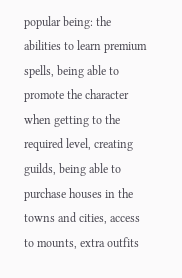popular being: the abilities to learn premium spells, being able to promote the character when getting to the required level, creating guilds, being able to purchase houses in the towns and cities, access to mounts, extra outfits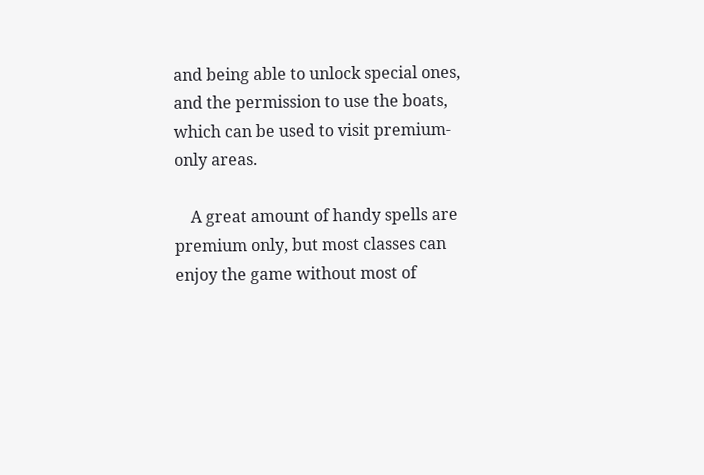and being able to unlock special ones, and the permission to use the boats, which can be used to visit premium-only areas.

    A great amount of handy spells are premium only, but most classes can enjoy the game without most of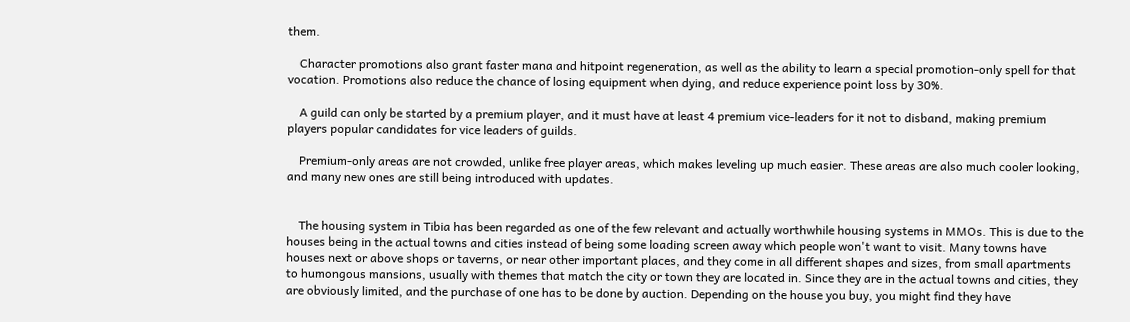them.

    Character promotions also grant faster mana and hitpoint regeneration, as well as the ability to learn a special promotion-only spell for that vocation. Promotions also reduce the chance of losing equipment when dying, and reduce experience point loss by 30%.

    A guild can only be started by a premium player, and it must have at least 4 premium vice-leaders for it not to disband, making premium players popular candidates for vice leaders of guilds.

    Premium-only areas are not crowded, unlike free player areas, which makes leveling up much easier. These areas are also much cooler looking, and many new ones are still being introduced with updates.


    The housing system in Tibia has been regarded as one of the few relevant and actually worthwhile housing systems in MMOs. This is due to the houses being in the actual towns and cities instead of being some loading screen away which people won't want to visit. Many towns have houses next or above shops or taverns, or near other important places, and they come in all different shapes and sizes, from small apartments to humongous mansions, usually with themes that match the city or town they are located in. Since they are in the actual towns and cities, they are obviously limited, and the purchase of one has to be done by auction. Depending on the house you buy, you might find they have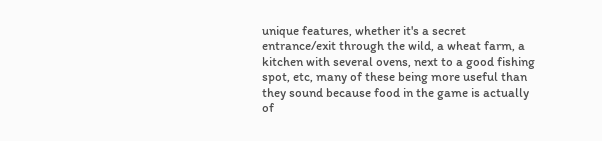unique features, whether it's a secret entrance/exit through the wild, a wheat farm, a kitchen with several ovens, next to a good fishing spot, etc, many of these being more useful than they sound because food in the game is actually of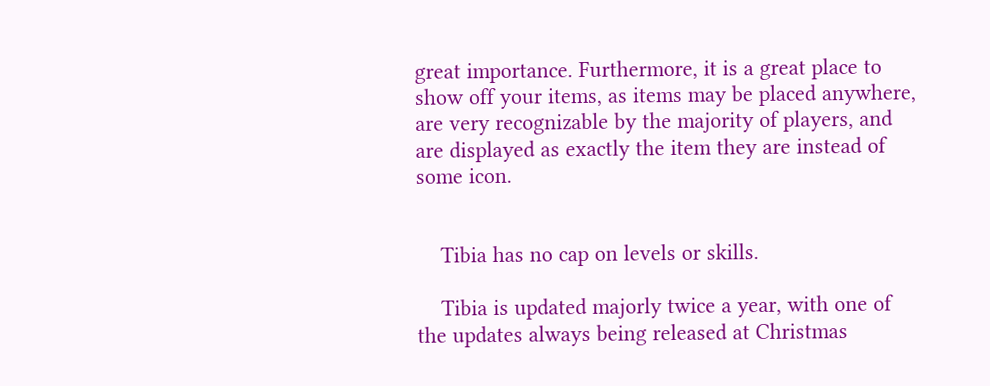great importance. Furthermore, it is a great place to show off your items, as items may be placed anywhere, are very recognizable by the majority of players, and are displayed as exactly the item they are instead of some icon.


    Tibia has no cap on levels or skills.

    Tibia is updated majorly twice a year, with one of the updates always being released at Christmas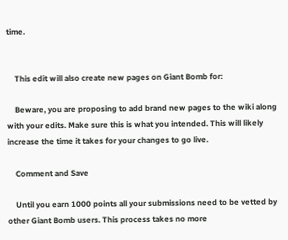time.


    This edit will also create new pages on Giant Bomb for:

    Beware, you are proposing to add brand new pages to the wiki along with your edits. Make sure this is what you intended. This will likely increase the time it takes for your changes to go live.

    Comment and Save

    Until you earn 1000 points all your submissions need to be vetted by other Giant Bomb users. This process takes no more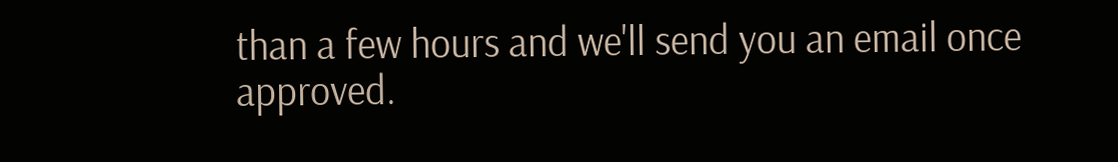than a few hours and we'll send you an email once approved.